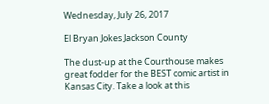Wednesday, July 26, 2017

El Bryan Jokes Jackson County

The dust-up at the Courthouse makes great fodder for the BEST comic artist in Kansas City. Take a look at this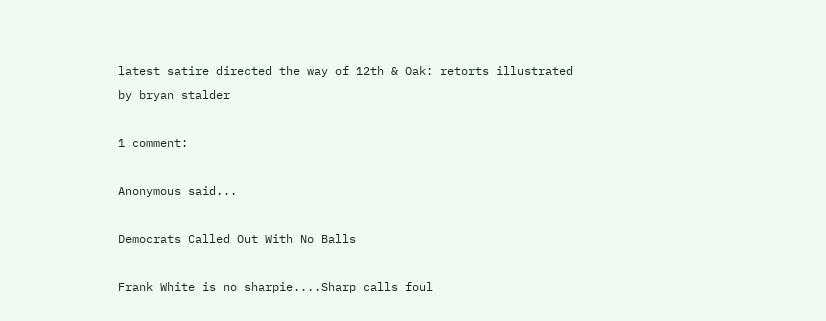latest satire directed the way of 12th & Oak: retorts illustrated by bryan stalder

1 comment:

Anonymous said...

Democrats Called Out With No Balls

Frank White is no sharpie....Sharp calls foul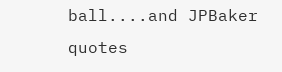ball....and JPBaker quotes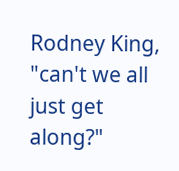Rodney King, "can't we all just get along?"